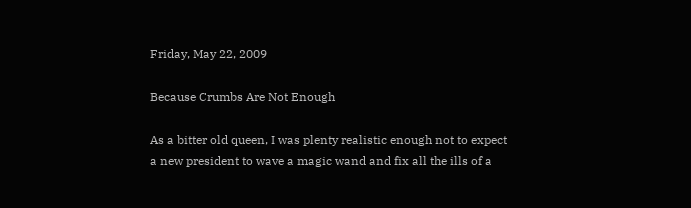Friday, May 22, 2009

Because Crumbs Are Not Enough

As a bitter old queen, I was plenty realistic enough not to expect a new president to wave a magic wand and fix all the ills of a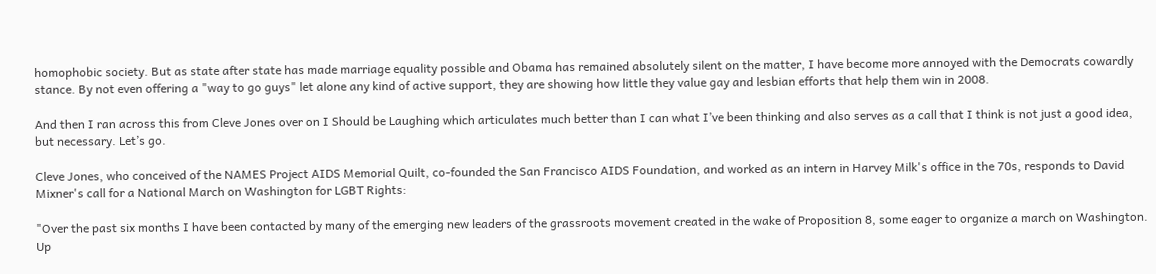homophobic society. But as state after state has made marriage equality possible and Obama has remained absolutely silent on the matter, I have become more annoyed with the Democrats cowardly stance. By not even offering a "way to go guys" let alone any kind of active support, they are showing how little they value gay and lesbian efforts that help them win in 2008.

And then I ran across this from Cleve Jones over on I Should be Laughing which articulates much better than I can what I’ve been thinking and also serves as a call that I think is not just a good idea, but necessary. Let’s go.

Cleve Jones, who conceived of the NAMES Project AIDS Memorial Quilt, co-founded the San Francisco AIDS Foundation, and worked as an intern in Harvey Milk's office in the 70s, responds to David Mixner's call for a National March on Washington for LGBT Rights:

"Over the past six months I have been contacted by many of the emerging new leaders of the grassroots movement created in the wake of Proposition 8, some eager to organize a march on Washington. Up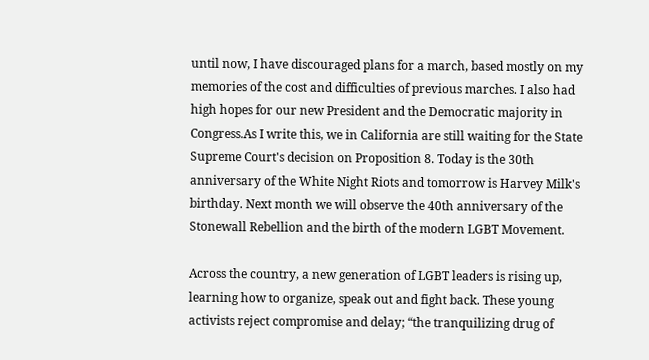until now, I have discouraged plans for a march, based mostly on my memories of the cost and difficulties of previous marches. I also had high hopes for our new President and the Democratic majority in Congress.As I write this, we in California are still waiting for the State Supreme Court's decision on Proposition 8. Today is the 30th anniversary of the White Night Riots and tomorrow is Harvey Milk's birthday. Next month we will observe the 40th anniversary of the Stonewall Rebellion and the birth of the modern LGBT Movement.

Across the country, a new generation of LGBT leaders is rising up, learning how to organize, speak out and fight back. These young activists reject compromise and delay; “the tranquilizing drug of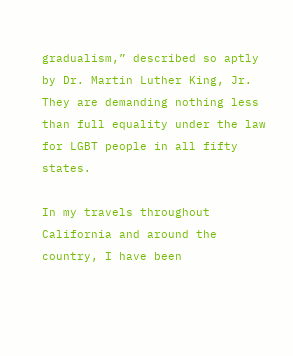gradualism,” described so aptly by Dr. Martin Luther King, Jr. They are demanding nothing less than full equality under the law for LGBT people in all fifty states.

In my travels throughout California and around the country, I have been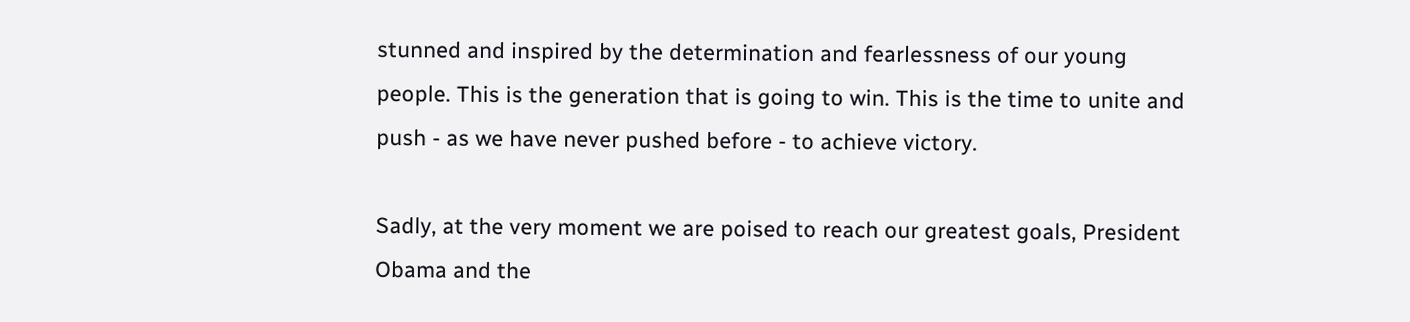stunned and inspired by the determination and fearlessness of our young people. This is the generation that is going to win. This is the time to unite and push - as we have never pushed before - to achieve victory.

Sadly, at the very moment we are poised to reach our greatest goals, President Obama and the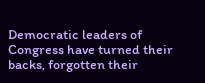Democratic leaders of Congress have turned their backs, forgotten their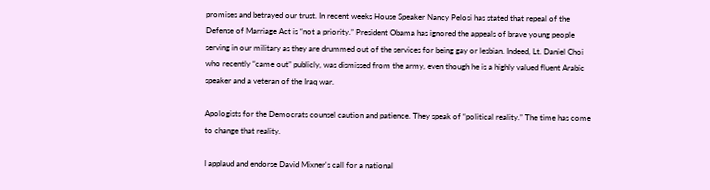promises and betrayed our trust. In recent weeks House Speaker Nancy Pelosi has stated that repeal of the Defense of Marriage Act is “not a priority.” President Obama has ignored the appeals of brave young people serving in our military as they are drummed out of the services for being gay or lesbian. Indeed, Lt. Daniel Choi who recently “came out” publicly, was dismissed from the army, even though he is a highly valued fluent Arabic speaker and a veteran of the Iraq war.

Apologists for the Democrats counsel caution and patience. They speak of “political reality.” The time has come to change that reality.

I applaud and endorse David Mixner's call for a national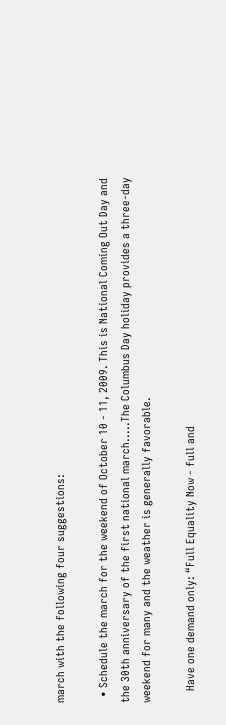march with the following four suggestions:

  • Schedule the march for the weekend of October 10 - 11, 2009. This is National Coming Out Day and the 30th anniversary of the first national march.....The Columbus Day holiday provides a three-day weekend for many and the weather is generally favorable.

    Have one demand only: “Full Equality Now - full and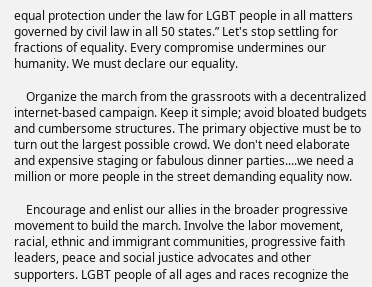equal protection under the law for LGBT people in all matters governed by civil law in all 50 states.” Let's stop settling for fractions of equality. Every compromise undermines our humanity. We must declare our equality.

    Organize the march from the grassroots with a decentralized internet-based campaign. Keep it simple; avoid bloated budgets and cumbersome structures. The primary objective must be to turn out the largest possible crowd. We don't need elaborate and expensive staging or fabulous dinner parties....we need a million or more people in the street demanding equality now.

    Encourage and enlist our allies in the broader progressive movement to build the march. Involve the labor movement, racial, ethnic and immigrant communities, progressive faith leaders, peace and social justice advocates and other supporters. LGBT people of all ages and races recognize the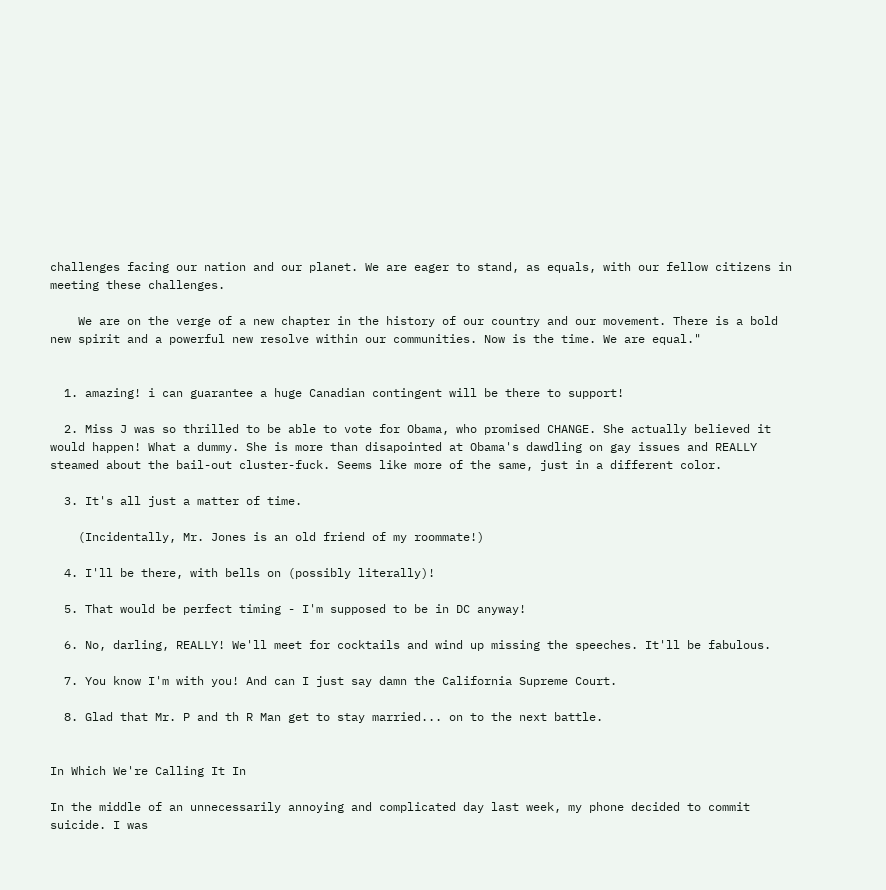challenges facing our nation and our planet. We are eager to stand, as equals, with our fellow citizens in meeting these challenges.

    We are on the verge of a new chapter in the history of our country and our movement. There is a bold new spirit and a powerful new resolve within our communities. Now is the time. We are equal."


  1. amazing! i can guarantee a huge Canadian contingent will be there to support!

  2. Miss J was so thrilled to be able to vote for Obama, who promised CHANGE. She actually believed it would happen! What a dummy. She is more than disapointed at Obama's dawdling on gay issues and REALLY steamed about the bail-out cluster-fuck. Seems like more of the same, just in a different color.

  3. It's all just a matter of time.

    (Incidentally, Mr. Jones is an old friend of my roommate!)

  4. I'll be there, with bells on (possibly literally)!

  5. That would be perfect timing - I'm supposed to be in DC anyway!

  6. No, darling, REALLY! We'll meet for cocktails and wind up missing the speeches. It'll be fabulous.

  7. You know I'm with you! And can I just say damn the California Supreme Court.

  8. Glad that Mr. P and th R Man get to stay married... on to the next battle.


In Which We're Calling It In

In the middle of an unnecessarily annoying and complicated day last week, my phone decided to commit suicide. I was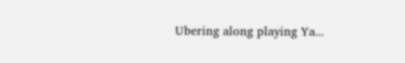Ubering along playing Ya...